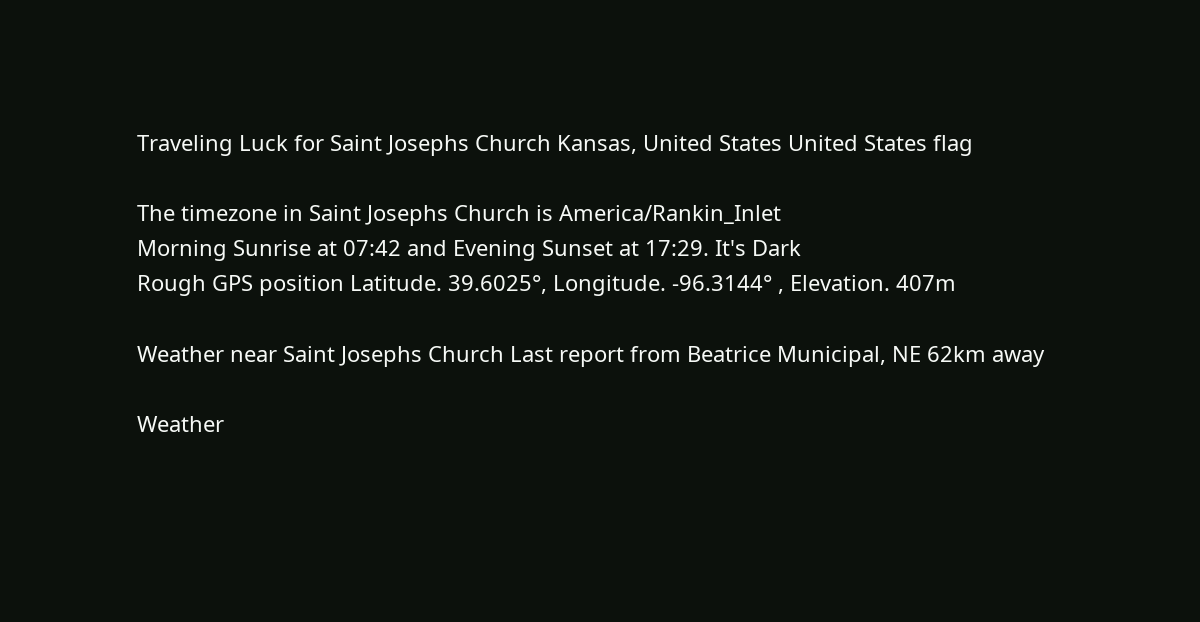Traveling Luck for Saint Josephs Church Kansas, United States United States flag

The timezone in Saint Josephs Church is America/Rankin_Inlet
Morning Sunrise at 07:42 and Evening Sunset at 17:29. It's Dark
Rough GPS position Latitude. 39.6025°, Longitude. -96.3144° , Elevation. 407m

Weather near Saint Josephs Church Last report from Beatrice Municipal, NE 62km away

Weather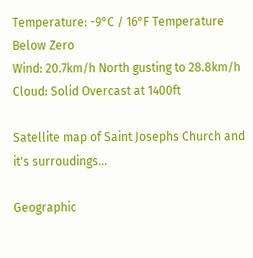Temperature: -9°C / 16°F Temperature Below Zero
Wind: 20.7km/h North gusting to 28.8km/h
Cloud: Solid Overcast at 1400ft

Satellite map of Saint Josephs Church and it's surroudings...

Geographic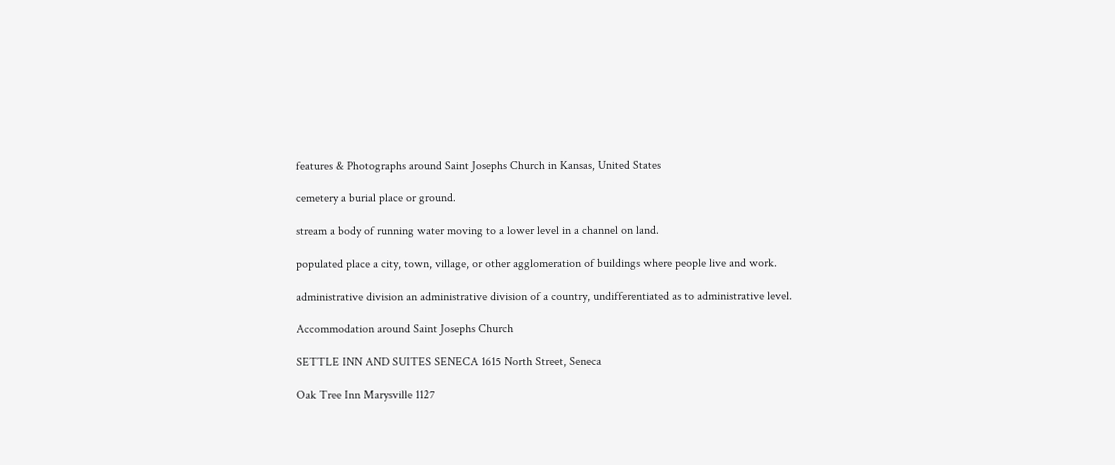features & Photographs around Saint Josephs Church in Kansas, United States

cemetery a burial place or ground.

stream a body of running water moving to a lower level in a channel on land.

populated place a city, town, village, or other agglomeration of buildings where people live and work.

administrative division an administrative division of a country, undifferentiated as to administrative level.

Accommodation around Saint Josephs Church

SETTLE INN AND SUITES SENECA 1615 North Street, Seneca

Oak Tree Inn Marysville 1127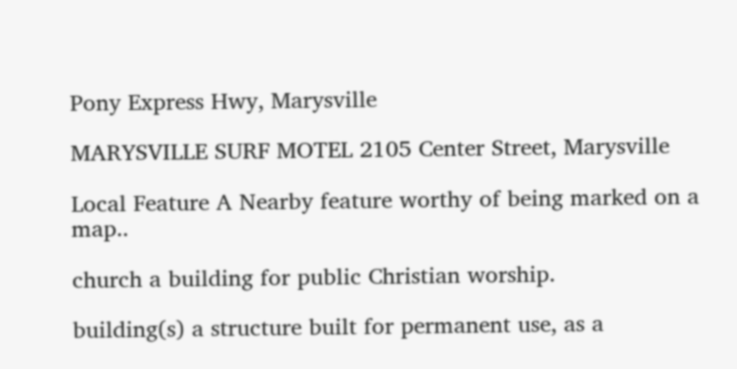Pony Express Hwy, Marysville

MARYSVILLE SURF MOTEL 2105 Center Street, Marysville

Local Feature A Nearby feature worthy of being marked on a map..

church a building for public Christian worship.

building(s) a structure built for permanent use, as a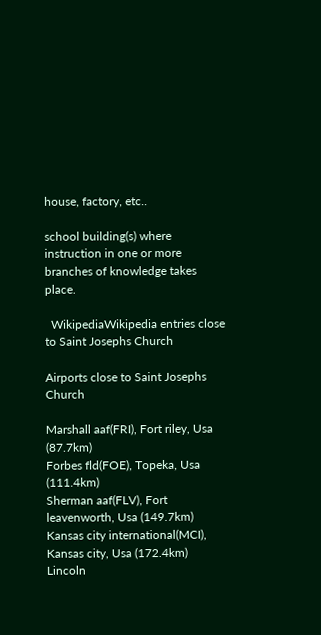house, factory, etc..

school building(s) where instruction in one or more branches of knowledge takes place.

  WikipediaWikipedia entries close to Saint Josephs Church

Airports close to Saint Josephs Church

Marshall aaf(FRI), Fort riley, Usa (87.7km)
Forbes fld(FOE), Topeka, Usa (111.4km)
Sherman aaf(FLV), Fort leavenworth, Usa (149.7km)
Kansas city international(MCI), Kansas city, Usa (172.4km)
Lincoln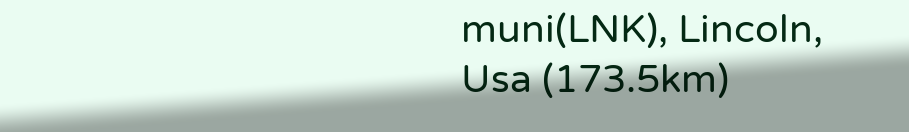muni(LNK), Lincoln, Usa (173.5km)